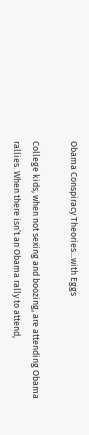Obama Conspiracy Theories...with Eggs

College kids, when not sexing and boozing, are attending Obama rallies. When there isn’t an Obama rally to attend,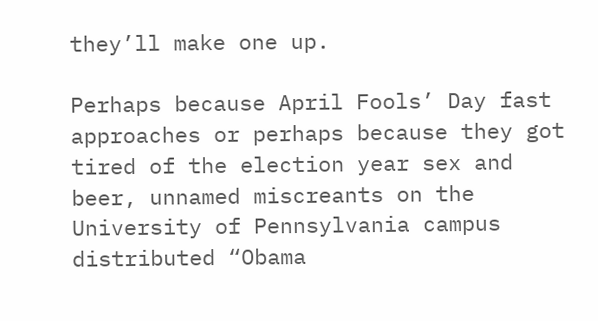they’ll make one up.

Perhaps because April Fools’ Day fast approaches or perhaps because they got tired of the election year sex and beer, unnamed miscreants on the University of Pennsylvania campus distributed “Obama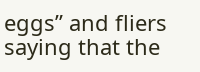eggs” and fliers saying that the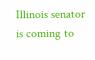Illinois senator is coming to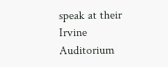speak at their Irvine Auditorium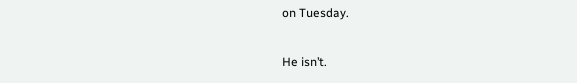on Tuesday.

He isn’t.